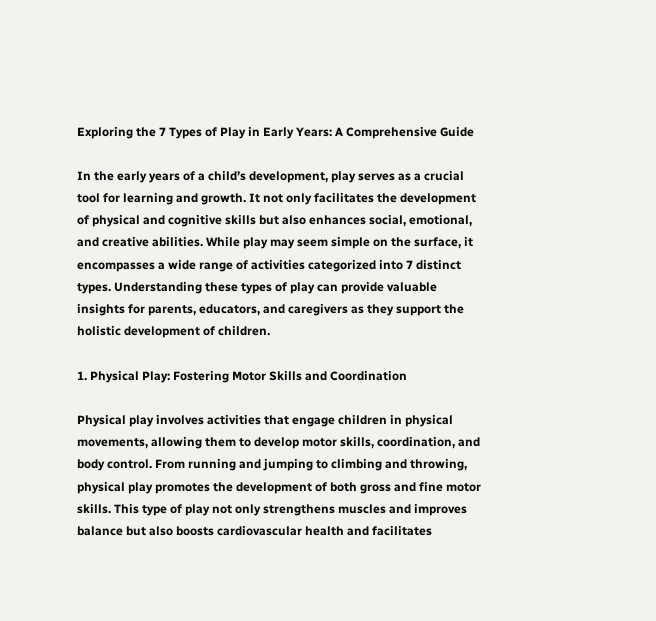Exploring the 7 Types of Play in Early Years: A Comprehensive Guide

In the early years of a child’s development, play serves as a crucial tool for learning and growth. It not only facilitates the development of physical and cognitive skills but also enhances social, emotional, and creative abilities. While play may seem simple on the surface, it encompasses a wide range of activities categorized into 7 distinct types. Understanding these types of play can provide valuable insights for parents, educators, and caregivers as they support the holistic development of children.

1. Physical Play: Fostering Motor Skills and Coordination

Physical play involves activities that engage children in physical movements, allowing them to develop motor skills, coordination, and body control. From running and jumping to climbing and throwing, physical play promotes the development of both gross and fine motor skills. This type of play not only strengthens muscles and improves balance but also boosts cardiovascular health and facilitates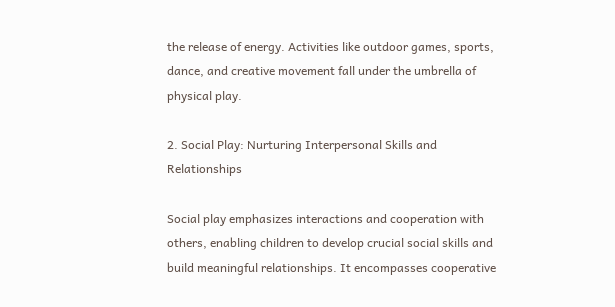the release of energy. Activities like outdoor games, sports, dance, and creative movement fall under the umbrella of physical play.

2. Social Play: Nurturing Interpersonal Skills and Relationships

Social play emphasizes interactions and cooperation with others, enabling children to develop crucial social skills and build meaningful relationships. It encompasses cooperative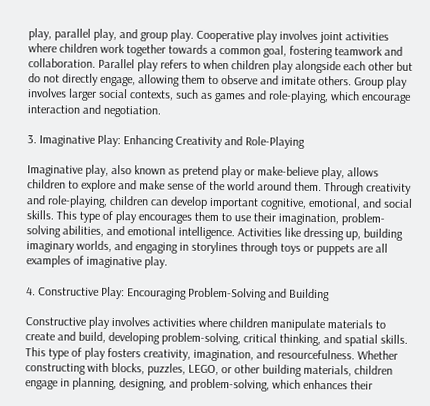play, parallel play, and group play. Cooperative play involves joint activities where children work together towards a common goal, fostering teamwork and collaboration. Parallel play refers to when children play alongside each other but do not directly engage, allowing them to observe and imitate others. Group play involves larger social contexts, such as games and role-playing, which encourage interaction and negotiation.

3. Imaginative Play: Enhancing Creativity and Role-Playing

Imaginative play, also known as pretend play or make-believe play, allows children to explore and make sense of the world around them. Through creativity and role-playing, children can develop important cognitive, emotional, and social skills. This type of play encourages them to use their imagination, problem-solving abilities, and emotional intelligence. Activities like dressing up, building imaginary worlds, and engaging in storylines through toys or puppets are all examples of imaginative play.

4. Constructive Play: Encouraging Problem-Solving and Building

Constructive play involves activities where children manipulate materials to create and build, developing problem-solving, critical thinking, and spatial skills. This type of play fosters creativity, imagination, and resourcefulness. Whether constructing with blocks, puzzles, LEGO, or other building materials, children engage in planning, designing, and problem-solving, which enhances their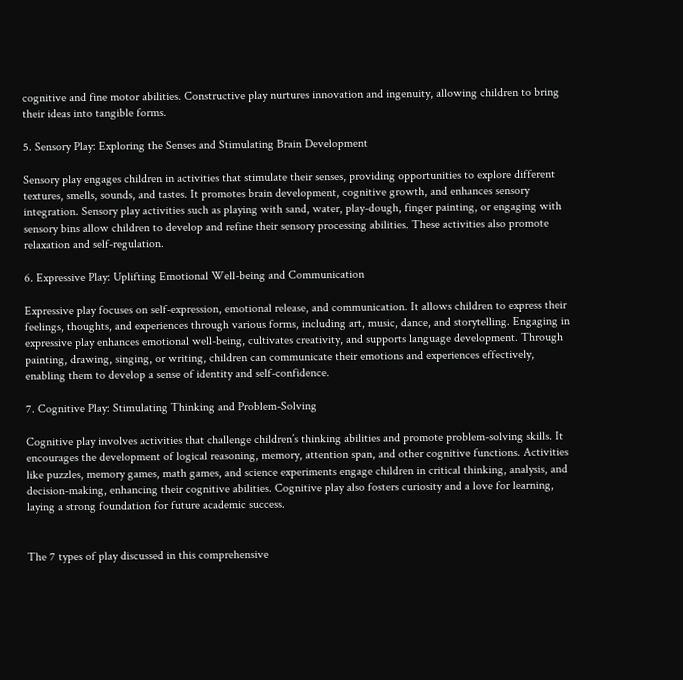cognitive and fine motor abilities. Constructive play nurtures innovation and ingenuity, allowing children to bring their ideas into tangible forms.

5. Sensory Play: Exploring the Senses and Stimulating Brain Development

Sensory play engages children in activities that stimulate their senses, providing opportunities to explore different textures, smells, sounds, and tastes. It promotes brain development, cognitive growth, and enhances sensory integration. Sensory play activities such as playing with sand, water, play-dough, finger painting, or engaging with sensory bins allow children to develop and refine their sensory processing abilities. These activities also promote relaxation and self-regulation.

6. Expressive Play: Uplifting Emotional Well-being and Communication

Expressive play focuses on self-expression, emotional release, and communication. It allows children to express their feelings, thoughts, and experiences through various forms, including art, music, dance, and storytelling. Engaging in expressive play enhances emotional well-being, cultivates creativity, and supports language development. Through painting, drawing, singing, or writing, children can communicate their emotions and experiences effectively, enabling them to develop a sense of identity and self-confidence.

7. Cognitive Play: Stimulating Thinking and Problem-Solving

Cognitive play involves activities that challenge children’s thinking abilities and promote problem-solving skills. It encourages the development of logical reasoning, memory, attention span, and other cognitive functions. Activities like puzzles, memory games, math games, and science experiments engage children in critical thinking, analysis, and decision-making, enhancing their cognitive abilities. Cognitive play also fosters curiosity and a love for learning, laying a strong foundation for future academic success.


The 7 types of play discussed in this comprehensive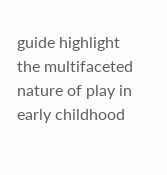guide highlight the multifaceted nature of play in early childhood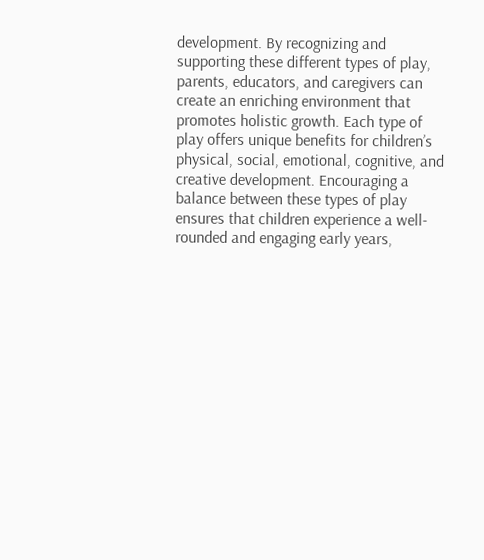development. By recognizing and supporting these different types of play, parents, educators, and caregivers can create an enriching environment that promotes holistic growth. Each type of play offers unique benefits for children’s physical, social, emotional, cognitive, and creative development. Encouraging a balance between these types of play ensures that children experience a well-rounded and engaging early years,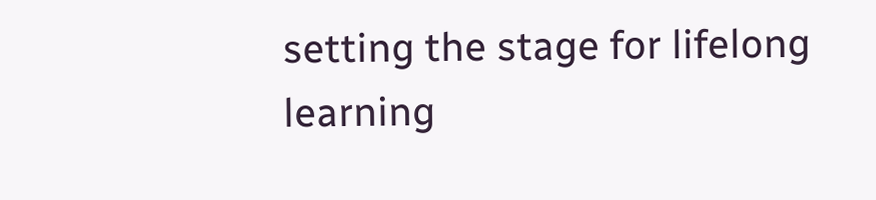setting the stage for lifelong learning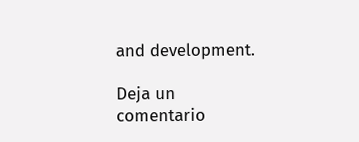and development.

Deja un comentario